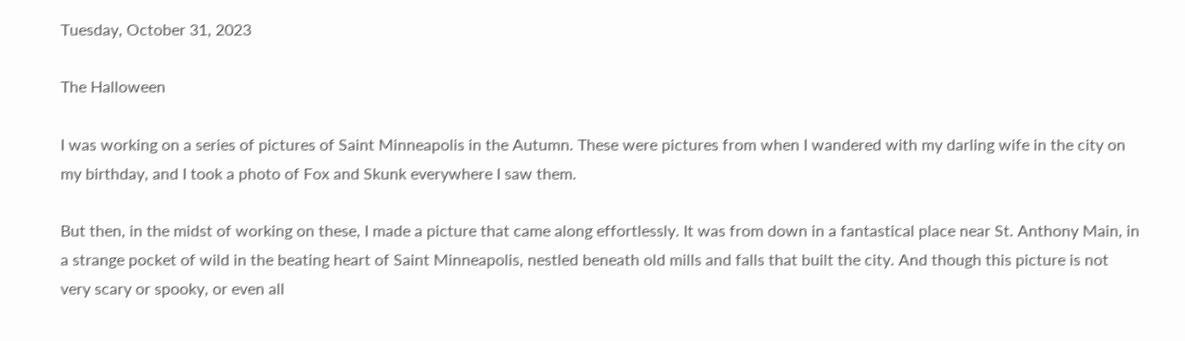Tuesday, October 31, 2023

The Halloween

I was working on a series of pictures of Saint Minneapolis in the Autumn. These were pictures from when I wandered with my darling wife in the city on my birthday, and I took a photo of Fox and Skunk everywhere I saw them.

But then, in the midst of working on these, I made a picture that came along effortlessly. It was from down in a fantastical place near St. Anthony Main, in a strange pocket of wild in the beating heart of Saint Minneapolis, nestled beneath old mills and falls that built the city. And though this picture is not very scary or spooky, or even all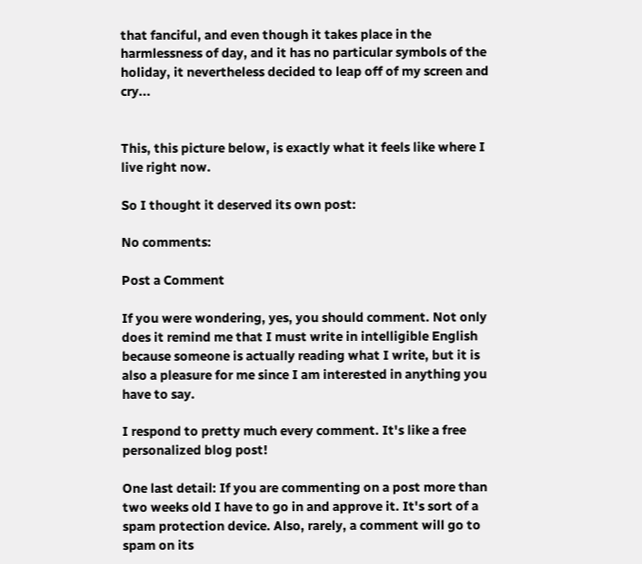that fanciful, and even though it takes place in the harmlessness of day, and it has no particular symbols of the holiday, it nevertheless decided to leap off of my screen and cry...


This, this picture below, is exactly what it feels like where I live right now.

So I thought it deserved its own post:

No comments:

Post a Comment

If you were wondering, yes, you should comment. Not only does it remind me that I must write in intelligible English because someone is actually reading what I write, but it is also a pleasure for me since I am interested in anything you have to say.

I respond to pretty much every comment. It's like a free personalized blog post!

One last detail: If you are commenting on a post more than two weeks old I have to go in and approve it. It's sort of a spam protection device. Also, rarely, a comment will go to spam on its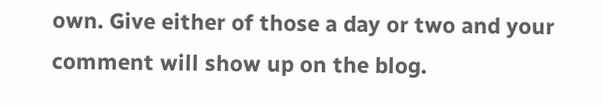own. Give either of those a day or two and your comment will show up on the blog.